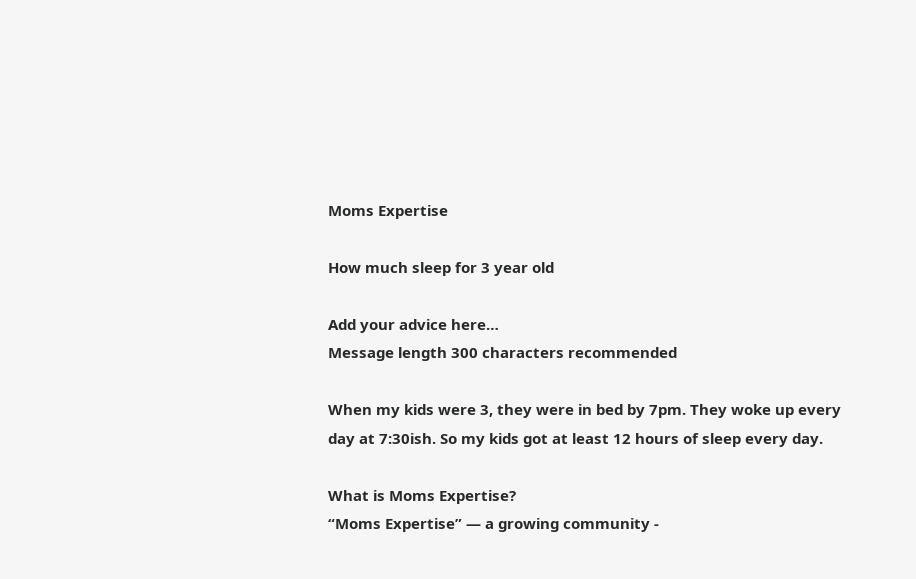Moms Expertise

How much sleep for 3 year old

Add your advice here…
Message length 300 characters recommended

When my kids were 3, they were in bed by 7pm. They woke up every day at 7:30ish. So my kids got at least 12 hours of sleep every day.

What is Moms Expertise?
“Moms Expertise” — a growing community -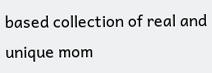based collection of real and unique mom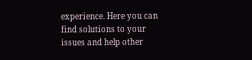experience. Here you can find solutions to your issues and help other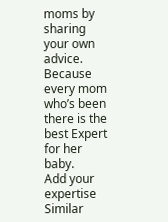moms by sharing your own advice. Because every mom who’s been there is the best Expert for her baby.
Add your expertise
Similar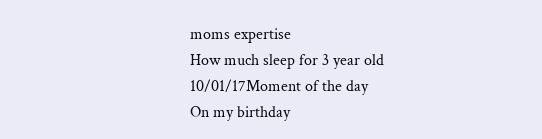moms expertise
How much sleep for 3 year old
10/01/17Moment of the day
On my birthday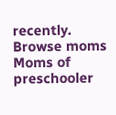recently.
Browse moms
Moms of preschooler